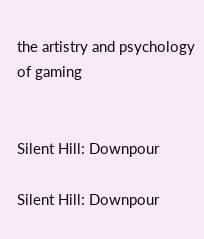the artistry and psychology of gaming


Silent Hill: Downpour

Silent Hill: Downpour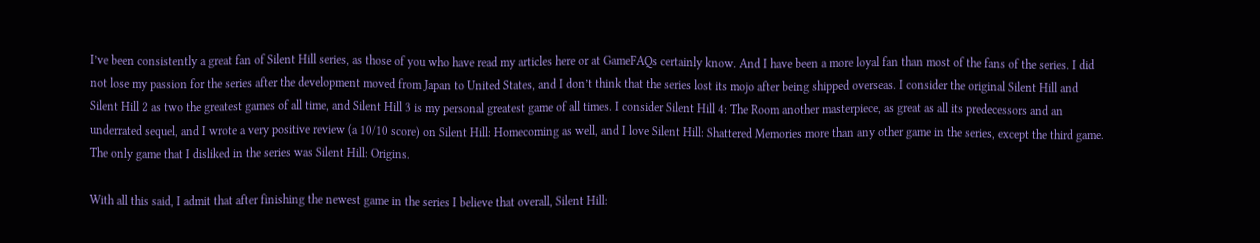I’ve been consistently a great fan of Silent Hill series, as those of you who have read my articles here or at GameFAQs certainly know. And I have been a more loyal fan than most of the fans of the series. I did not lose my passion for the series after the development moved from Japan to United States, and I don’t think that the series lost its mojo after being shipped overseas. I consider the original Silent Hill and Silent Hill 2 as two the greatest games of all time, and Silent Hill 3 is my personal greatest game of all times. I consider Silent Hill 4: The Room another masterpiece, as great as all its predecessors and an underrated sequel, and I wrote a very positive review (a 10/10 score) on Silent Hill: Homecoming as well, and I love Silent Hill: Shattered Memories more than any other game in the series, except the third game. The only game that I disliked in the series was Silent Hill: Origins.

With all this said, I admit that after finishing the newest game in the series I believe that overall, Silent Hill: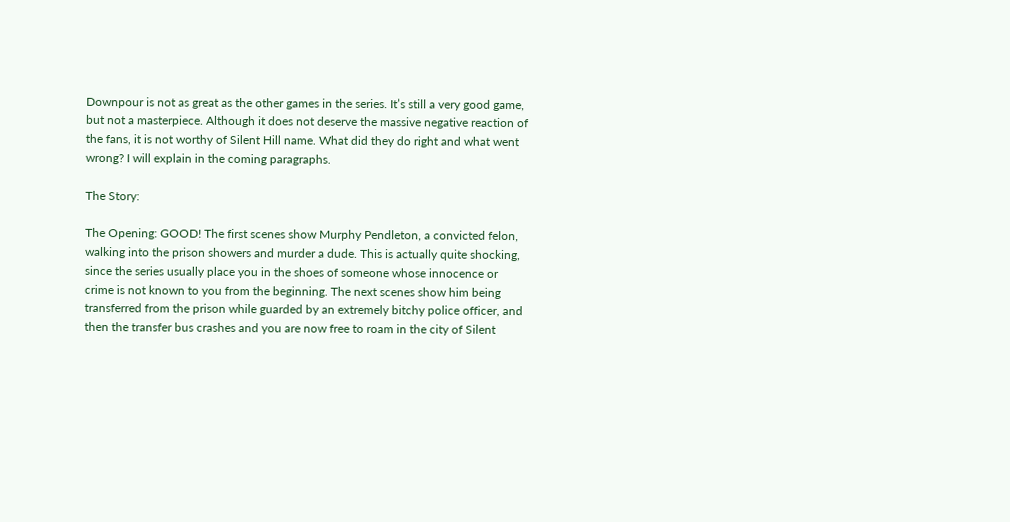Downpour is not as great as the other games in the series. It’s still a very good game, but not a masterpiece. Although it does not deserve the massive negative reaction of the fans, it is not worthy of Silent Hill name. What did they do right and what went wrong? I will explain in the coming paragraphs.

The Story:

The Opening: GOOD! The first scenes show Murphy Pendleton, a convicted felon, walking into the prison showers and murder a dude. This is actually quite shocking, since the series usually place you in the shoes of someone whose innocence or crime is not known to you from the beginning. The next scenes show him being transferred from the prison while guarded by an extremely bitchy police officer, and then the transfer bus crashes and you are now free to roam in the city of Silent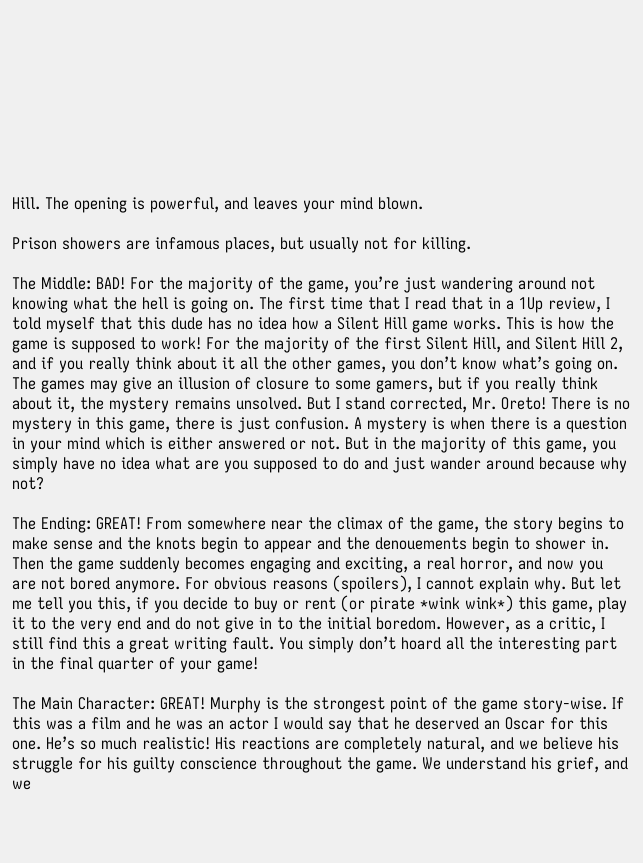Hill. The opening is powerful, and leaves your mind blown.

Prison showers are infamous places, but usually not for killing.

The Middle: BAD! For the majority of the game, you’re just wandering around not knowing what the hell is going on. The first time that I read that in a 1Up review, I told myself that this dude has no idea how a Silent Hill game works. This is how the game is supposed to work! For the majority of the first Silent Hill, and Silent Hill 2, and if you really think about it all the other games, you don’t know what’s going on. The games may give an illusion of closure to some gamers, but if you really think about it, the mystery remains unsolved. But I stand corrected, Mr. Oreto! There is no mystery in this game, there is just confusion. A mystery is when there is a question in your mind which is either answered or not. But in the majority of this game, you simply have no idea what are you supposed to do and just wander around because why not?

The Ending: GREAT! From somewhere near the climax of the game, the story begins to make sense and the knots begin to appear and the denouements begin to shower in. Then the game suddenly becomes engaging and exciting, a real horror, and now you are not bored anymore. For obvious reasons (spoilers), I cannot explain why. But let me tell you this, if you decide to buy or rent (or pirate *wink wink*) this game, play it to the very end and do not give in to the initial boredom. However, as a critic, I still find this a great writing fault. You simply don’t hoard all the interesting part in the final quarter of your game!

The Main Character: GREAT! Murphy is the strongest point of the game story-wise. If this was a film and he was an actor I would say that he deserved an Oscar for this one. He’s so much realistic! His reactions are completely natural, and we believe his struggle for his guilty conscience throughout the game. We understand his grief, and we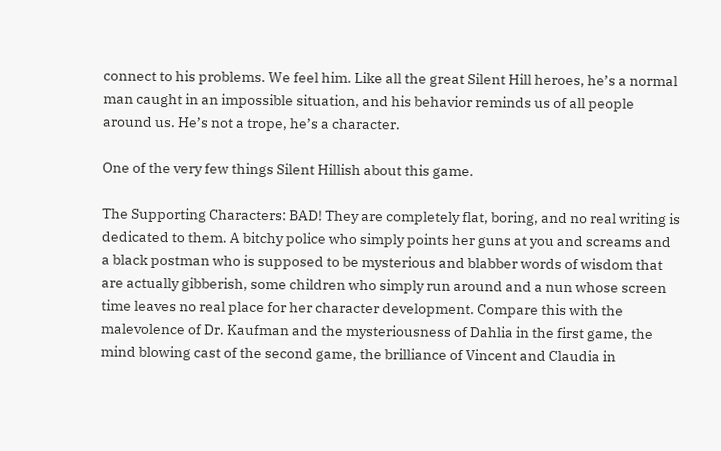connect to his problems. We feel him. Like all the great Silent Hill heroes, he’s a normal man caught in an impossible situation, and his behavior reminds us of all people around us. He’s not a trope, he’s a character.

One of the very few things Silent Hillish about this game.

The Supporting Characters: BAD! They are completely flat, boring, and no real writing is dedicated to them. A bitchy police who simply points her guns at you and screams and a black postman who is supposed to be mysterious and blabber words of wisdom that are actually gibberish, some children who simply run around and a nun whose screen time leaves no real place for her character development. Compare this with the malevolence of Dr. Kaufman and the mysteriousness of Dahlia in the first game, the mind blowing cast of the second game, the brilliance of Vincent and Claudia in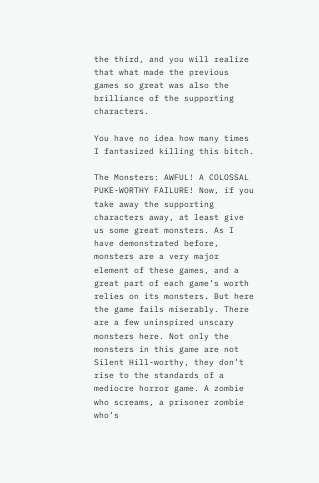the third, and you will realize that what made the previous games so great was also the brilliance of the supporting characters.

You have no idea how many times I fantasized killing this bitch.

The Monsters: AWFUL! A COLOSSAL PUKE-WORTHY FAILURE! Now, if you take away the supporting characters away, at least give us some great monsters. As I have demonstrated before, monsters are a very major element of these games, and a great part of each game’s worth relies on its monsters. But here the game fails miserably. There are a few uninspired unscary monsters here. Not only the monsters in this game are not Silent Hill-worthy, they don’t rise to the standards of a mediocre horror game. A zombie who screams, a prisoner zombie who’s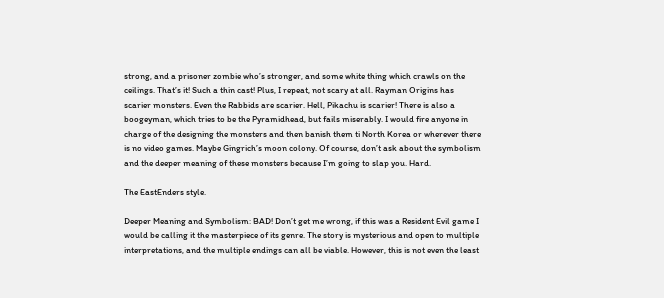strong, and a prisoner zombie who’s stronger, and some white thing which crawls on the ceilings. That’s it! Such a thin cast! Plus, I repeat, not scary at all. Rayman Origins has scarier monsters. Even the Rabbids are scarier. Hell, Pikachu is scarier! There is also a boogeyman, which tries to be the Pyramidhead, but fails miserably. I would fire anyone in charge of the designing the monsters and then banish them ti North Korea or wherever there is no video games. Maybe Gingrich’s moon colony. Of course, don’t ask about the symbolism and the deeper meaning of these monsters because I’m going to slap you. Hard.

The EastEnders style.

Deeper Meaning and Symbolism: BAD! Don’t get me wrong, if this was a Resident Evil game I would be calling it the masterpiece of its genre. The story is mysterious and open to multiple interpretations, and the multiple endings can all be viable. However, this is not even the least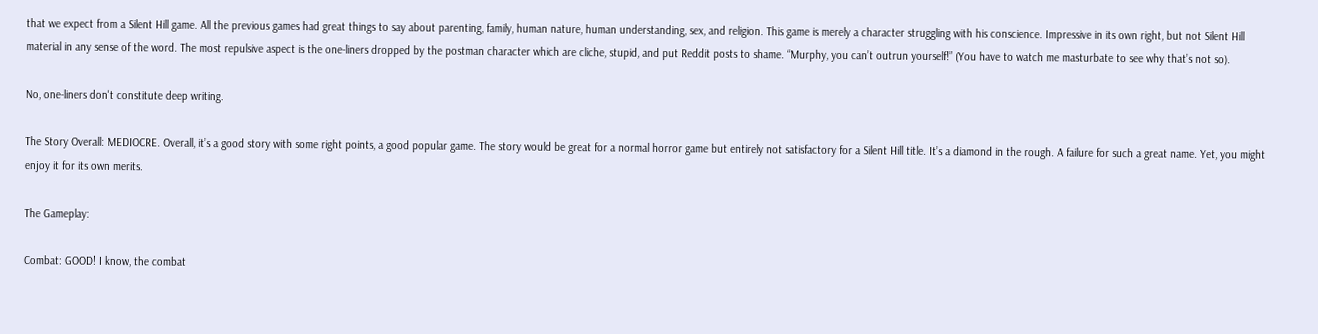that we expect from a Silent Hill game. All the previous games had great things to say about parenting, family, human nature, human understanding, sex, and religion. This game is merely a character struggling with his conscience. Impressive in its own right, but not Silent Hill material in any sense of the word. The most repulsive aspect is the one-liners dropped by the postman character which are cliche, stupid, and put Reddit posts to shame. “Murphy, you can’t outrun yourself!” (You have to watch me masturbate to see why that’s not so).

No, one-liners don't constitute deep writing.

The Story Overall: MEDIOCRE. Overall, it’s a good story with some right points, a good popular game. The story would be great for a normal horror game but entirely not satisfactory for a Silent Hill title. It’s a diamond in the rough. A failure for such a great name. Yet, you might enjoy it for its own merits.

The Gameplay:

Combat: GOOD! I know, the combat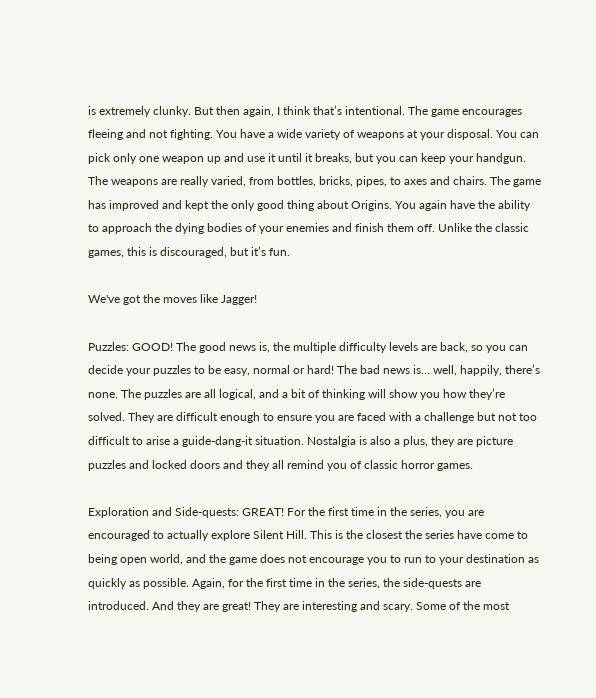is extremely clunky. But then again, I think that’s intentional. The game encourages fleeing and not fighting. You have a wide variety of weapons at your disposal. You can pick only one weapon up and use it until it breaks, but you can keep your handgun. The weapons are really varied, from bottles, bricks, pipes, to axes and chairs. The game has improved and kept the only good thing about Origins. You again have the ability to approach the dying bodies of your enemies and finish them off. Unlike the classic games, this is discouraged, but it’s fun.

We've got the moves like Jagger!

Puzzles: GOOD! The good news is, the multiple difficulty levels are back, so you can decide your puzzles to be easy, normal or hard! The bad news is… well, happily, there’s none. The puzzles are all logical, and a bit of thinking will show you how they’re solved. They are difficult enough to ensure you are faced with a challenge but not too difficult to arise a guide-dang-it situation. Nostalgia is also a plus, they are picture puzzles and locked doors and they all remind you of classic horror games.

Exploration and Side-quests: GREAT! For the first time in the series, you are encouraged to actually explore Silent Hill. This is the closest the series have come to being open world, and the game does not encourage you to run to your destination as quickly as possible. Again, for the first time in the series, the side-quests are introduced. And they are great! They are interesting and scary. Some of the most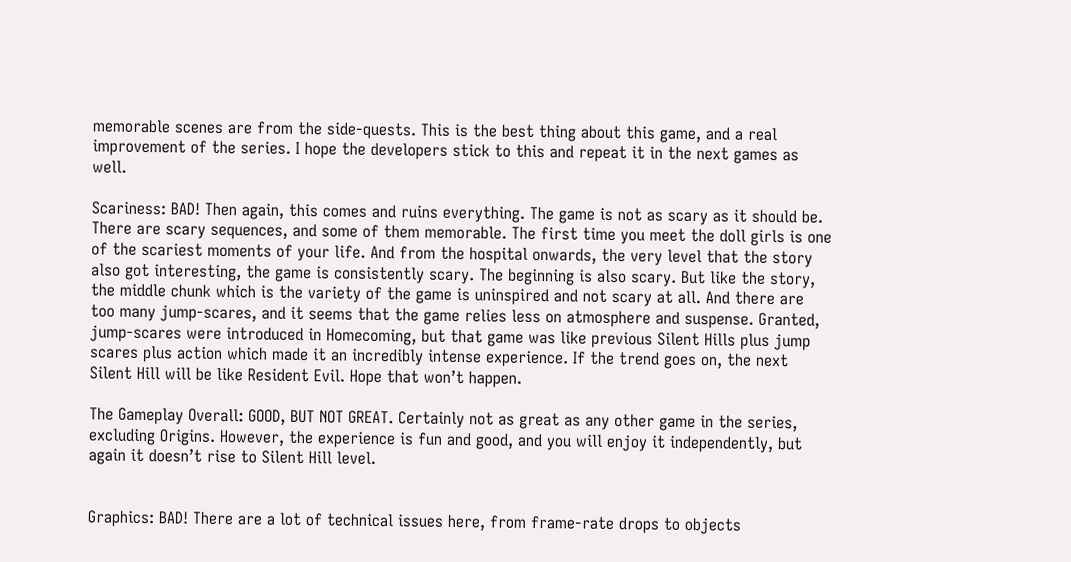memorable scenes are from the side-quests. This is the best thing about this game, and a real improvement of the series. I hope the developers stick to this and repeat it in the next games as well.

Scariness: BAD! Then again, this comes and ruins everything. The game is not as scary as it should be. There are scary sequences, and some of them memorable. The first time you meet the doll girls is one of the scariest moments of your life. And from the hospital onwards, the very level that the story also got interesting, the game is consistently scary. The beginning is also scary. But like the story, the middle chunk which is the variety of the game is uninspired and not scary at all. And there are too many jump-scares, and it seems that the game relies less on atmosphere and suspense. Granted, jump-scares were introduced in Homecoming, but that game was like previous Silent Hills plus jump scares plus action which made it an incredibly intense experience. If the trend goes on, the next Silent Hill will be like Resident Evil. Hope that won’t happen.

The Gameplay Overall: GOOD, BUT NOT GREAT. Certainly not as great as any other game in the series, excluding Origins. However, the experience is fun and good, and you will enjoy it independently, but again it doesn’t rise to Silent Hill level.


Graphics: BAD! There are a lot of technical issues here, from frame-rate drops to objects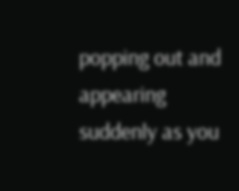popping out and appearing suddenly as you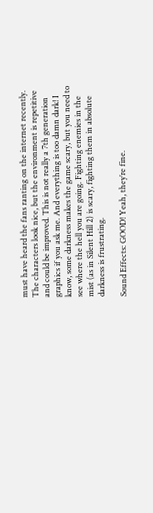must have heard the fans ranting on the internet recently. The characters look nice, but the environment is repetitive and could be improved. This is not really a 7th generation graphics if you ask me. And everything is too damn dark! I know, some darkness makes the game scary, but you need to see where the hell you are going. Fighting enemies in the mist (as in Silent Hill 2) is scary, fighting them in absolute darkness is frustrating.

Sound Effects: GOOD! Yeah, they’re fine.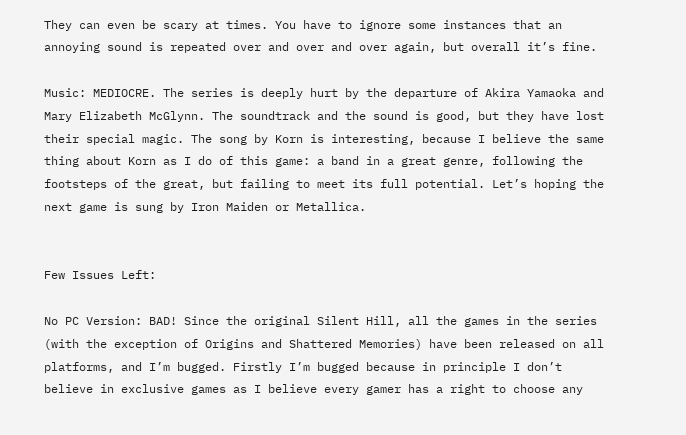They can even be scary at times. You have to ignore some instances that an annoying sound is repeated over and over and over again, but overall it’s fine.

Music: MEDIOCRE. The series is deeply hurt by the departure of Akira Yamaoka and Mary Elizabeth McGlynn. The soundtrack and the sound is good, but they have lost their special magic. The song by Korn is interesting, because I believe the same thing about Korn as I do of this game: a band in a great genre, following the footsteps of the great, but failing to meet its full potential. Let’s hoping the next game is sung by Iron Maiden or Metallica.


Few Issues Left:

No PC Version: BAD! Since the original Silent Hill, all the games in the series (with the exception of Origins and Shattered Memories) have been released on all platforms, and I’m bugged. Firstly I’m bugged because in principle I don’t believe in exclusive games as I believe every gamer has a right to choose any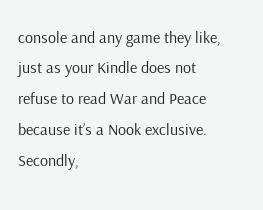console and any game they like, just as your Kindle does not refuse to read War and Peace because it’s a Nook exclusive. Secondly,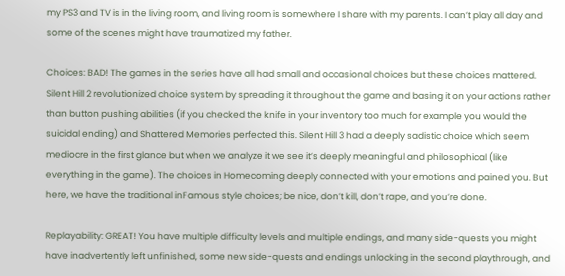my PS3 and TV is in the living room, and living room is somewhere I share with my parents. I can’t play all day and some of the scenes might have traumatized my father.

Choices: BAD! The games in the series have all had small and occasional choices but these choices mattered. Silent Hill 2 revolutionized choice system by spreading it throughout the game and basing it on your actions rather than button pushing abilities (if you checked the knife in your inventory too much for example you would the suicidal ending) and Shattered Memories perfected this. Silent Hill 3 had a deeply sadistic choice which seem mediocre in the first glance but when we analyze it we see it’s deeply meaningful and philosophical (like everything in the game). The choices in Homecoming deeply connected with your emotions and pained you. But here, we have the traditional inFamous style choices; be nice, don’t kill, don’t rape, and you’re done.

Replayability: GREAT! You have multiple difficulty levels and multiple endings, and many side-quests you might have inadvertently left unfinished, some new side-quests and endings unlocking in the second playthrough, and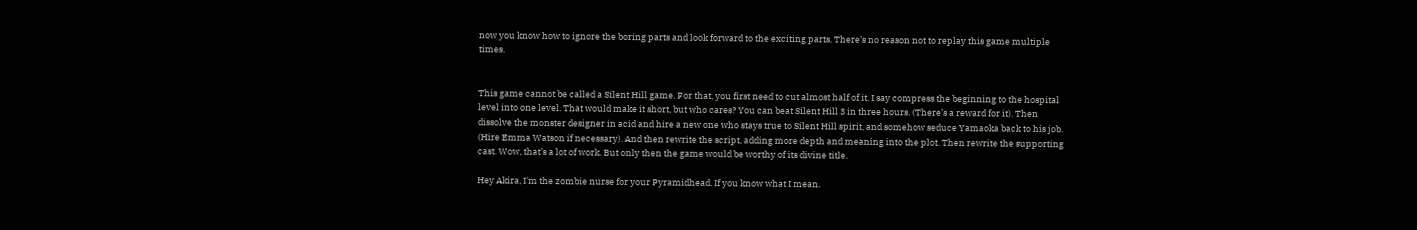now you know how to ignore the boring parts and look forward to the exciting parts. There’s no reason not to replay this game multiple times.


This game cannot be called a Silent Hill game. For that, you first need to cut almost half of it. I say compress the beginning to the hospital level into one level. That would make it short, but who cares? You can beat Silent Hill 3 in three hours. (There’s a reward for it). Then dissolve the monster designer in acid and hire a new one who stays true to Silent Hill spirit, and somehow seduce Yamaoka back to his job. (Hire Emma Watson if necessary). And then rewrite the script, adding more depth and meaning into the plot. Then rewrite the supporting cast. Wow, that’s a lot of work. But only then the game would be worthy of its divine title.

Hey Akira, I'm the zombie nurse for your Pyramidhead. If you know what I mean.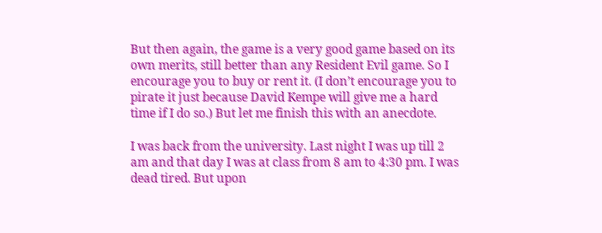But then again, the game is a very good game based on its own merits, still better than any Resident Evil game. So I encourage you to buy or rent it. (I don’t encourage you to pirate it just because David Kempe will give me a hard time if I do so.) But let me finish this with an anecdote.

I was back from the university. Last night I was up till 2 am and that day I was at class from 8 am to 4:30 pm. I was dead tired. But upon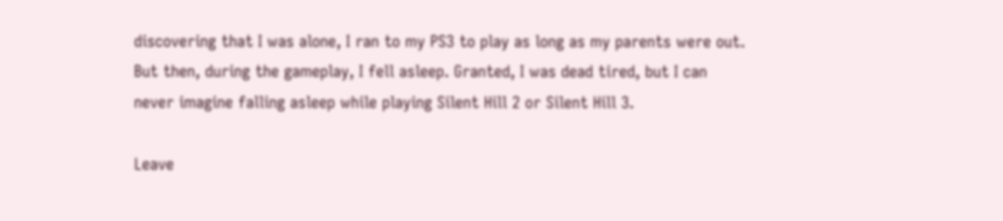discovering that I was alone, I ran to my PS3 to play as long as my parents were out. But then, during the gameplay, I fell asleep. Granted, I was dead tired, but I can never imagine falling asleep while playing Silent Hill 2 or Silent Hill 3.

Leave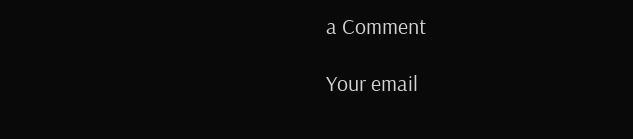a Comment

Your email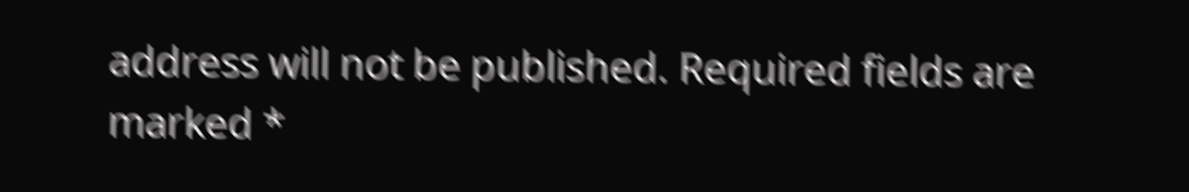address will not be published. Required fields are marked *